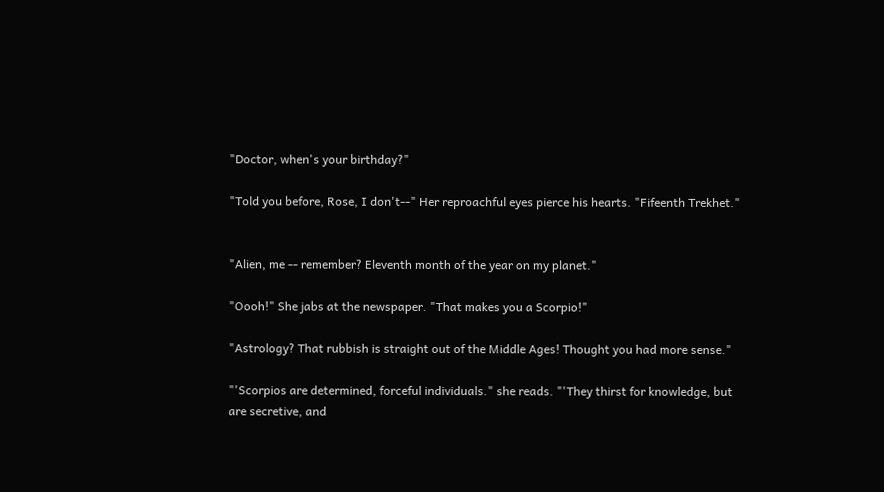"Doctor, when's your birthday?"

"Told you before, Rose, I don't--" Her reproachful eyes pierce his hearts. "Fifeenth Trekhet."


"Alien, me -- remember? Eleventh month of the year on my planet."

"Oooh!" She jabs at the newspaper. "That makes you a Scorpio!"

"Astrology? That rubbish is straight out of the Middle Ages! Thought you had more sense."

"'Scorpios are determined, forceful individuals." she reads. "'They thirst for knowledge, but are secretive, and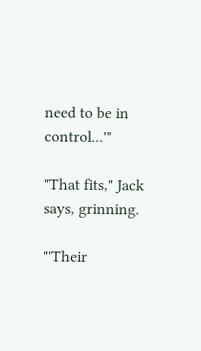need to be in control...'"

"That fits," Jack says, grinning.

"'Their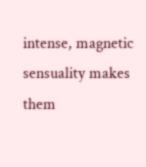intense, magnetic sensuality makes them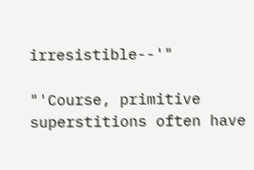irresistible--'"

"'Course, primitive superstitions often have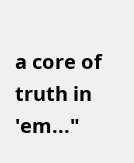a core of truth in 'em..."